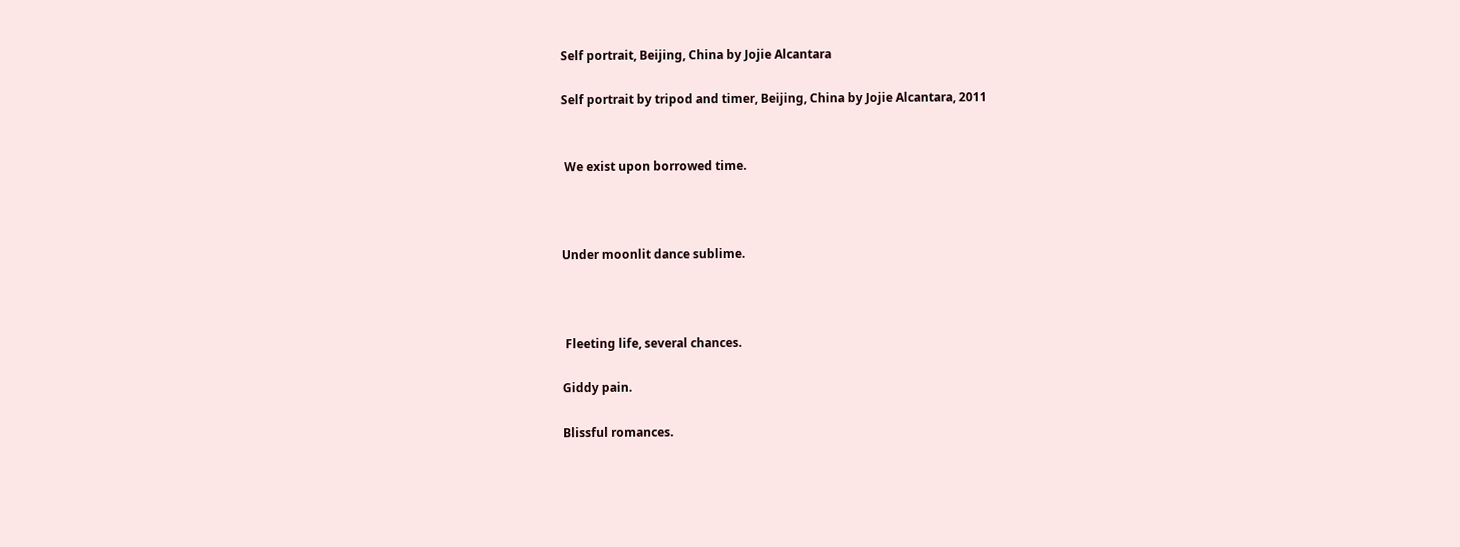Self portrait, Beijing, China by Jojie Alcantara

Self portrait by tripod and timer, Beijing, China by Jojie Alcantara, 2011


 We exist upon borrowed time.



Under moonlit dance sublime.



 Fleeting life, several chances.

Giddy pain.

Blissful romances.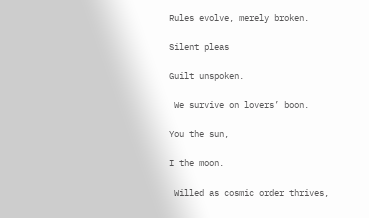Rules evolve, merely broken.

Silent pleas

Guilt unspoken.

 We survive on lovers’ boon.

You the sun,

I the moon.

 Willed as cosmic order thrives,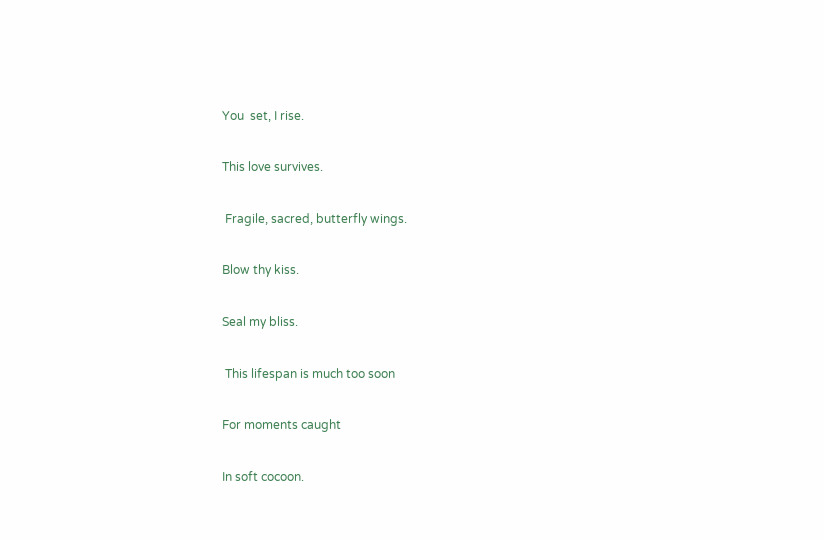You  set, I rise.

This love survives.

 Fragile, sacred, butterfly wings.

Blow thy kiss.

Seal my bliss.

 This lifespan is much too soon

For moments caught

In soft cocoon.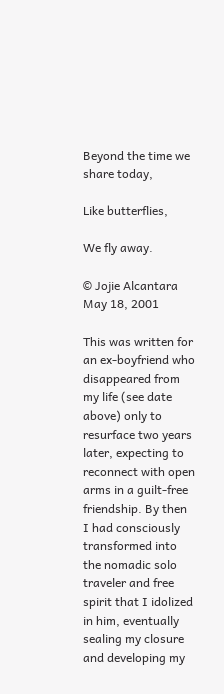Beyond the time we share today,

Like butterflies,

We fly away.

© Jojie Alcantara May 18, 2001

This was written for an ex-boyfriend who disappeared from my life (see date above) only to resurface two years later, expecting to reconnect with open arms in a guilt-free friendship. By then I had consciously transformed into the nomadic solo traveler and free spirit that I idolized in him, eventually sealing my closure and developing my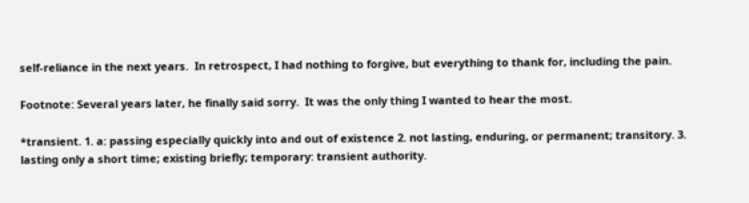self-reliance in the next years.  In retrospect, I had nothing to forgive, but everything to thank for, including the pain.

Footnote: Several years later, he finally said sorry.  It was the only thing I wanted to hear the most.

*transient. 1. a: passing especially quickly into and out of existence 2. not lasting, enduring, or permanent; transitory. 3. lasting only a short time; existing briefly; temporary: transient authority.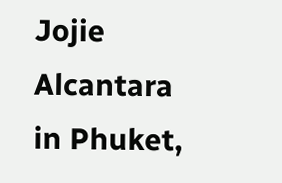Jojie Alcantara in Phuket,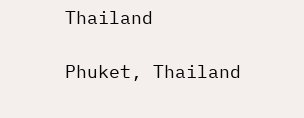Thailand

Phuket, Thailand